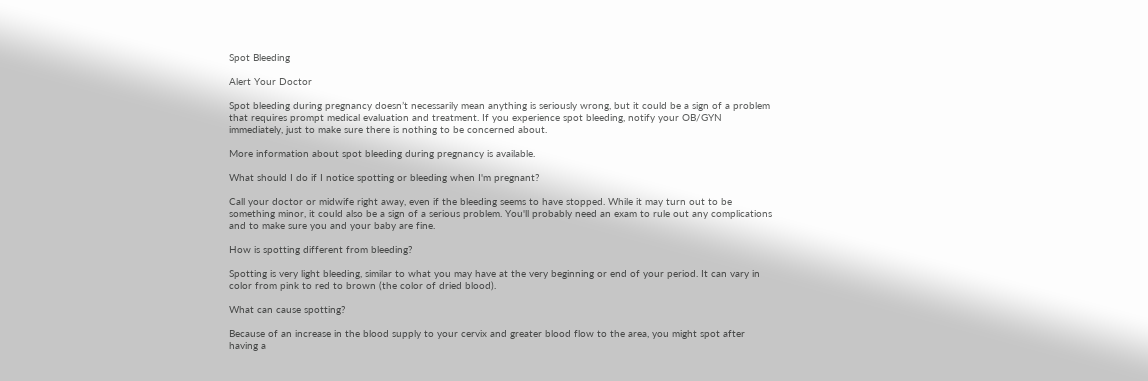Spot Bleeding

Alert Your Doctor

Spot bleeding during pregnancy doesn’t necessarily mean anything is seriously wrong, but it could be a sign of a problem that requires prompt medical evaluation and treatment. If you experience spot bleeding, notify your OB/GYN immediately, just to make sure there is nothing to be concerned about.

More information about spot bleeding during pregnancy is available.

What should I do if I notice spotting or bleeding when I'm pregnant?

Call your doctor or midwife right away, even if the bleeding seems to have stopped. While it may turn out to be something minor, it could also be a sign of a serious problem. You'll probably need an exam to rule out any complications and to make sure you and your baby are fine.

How is spotting different from bleeding?

Spotting is very light bleeding, similar to what you may have at the very beginning or end of your period. It can vary in color from pink to red to brown (the color of dried blood).

What can cause spotting?

Because of an increase in the blood supply to your cervix and greater blood flow to the area, you might spot after having a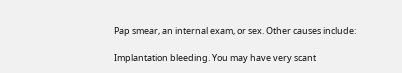Pap smear, an internal exam, or sex. Other causes include:

Implantation bleeding. You may have very scant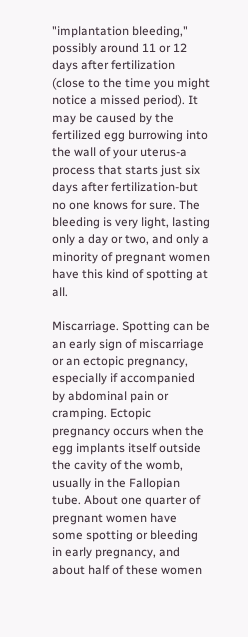"implantation bleeding," possibly around 11 or 12 days after fertilization (close to the time you might notice a missed period). It may be caused by the fertilized egg burrowing into the wall of your uterus-a process that starts just six days after fertilization-but no one knows for sure. The bleeding is very light, lasting only a day or two, and only a minority of pregnant women have this kind of spotting at all.

Miscarriage. Spotting can be an early sign of miscarriage or an ectopic pregnancy, especially if accompanied by abdominal pain or cramping. Ectopic pregnancy occurs when the egg implants itself outside the cavity of the womb, usually in the Fallopian tube. About one quarter of pregnant women have some spotting or bleeding in early pregnancy, and about half of these women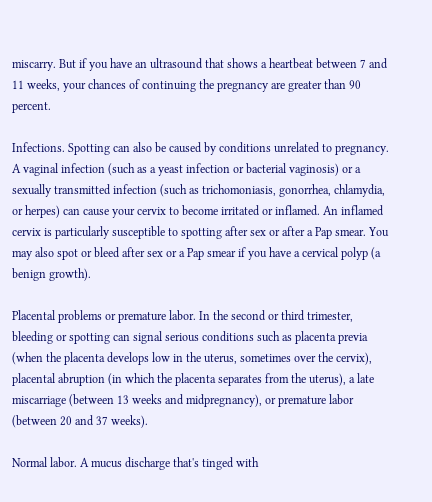miscarry. But if you have an ultrasound that shows a heartbeat between 7 and 11 weeks, your chances of continuing the pregnancy are greater than 90 percent.

Infections. Spotting can also be caused by conditions unrelated to pregnancy. A vaginal infection (such as a yeast infection or bacterial vaginosis) or a sexually transmitted infection (such as trichomoniasis, gonorrhea, chlamydia, or herpes) can cause your cervix to become irritated or inflamed. An inflamed cervix is particularly susceptible to spotting after sex or after a Pap smear. You may also spot or bleed after sex or a Pap smear if you have a cervical polyp (a benign growth).

Placental problems or premature labor. In the second or third trimester, bleeding or spotting can signal serious conditions such as placenta previa (when the placenta develops low in the uterus, sometimes over the cervix), placental abruption (in which the placenta separates from the uterus), a late miscarriage (between 13 weeks and midpregnancy), or premature labor (between 20 and 37 weeks).

Normal labor. A mucus discharge that's tinged with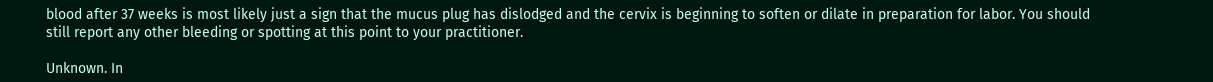blood after 37 weeks is most likely just a sign that the mucus plug has dislodged and the cervix is beginning to soften or dilate in preparation for labor. You should still report any other bleeding or spotting at this point to your practitioner.

Unknown. In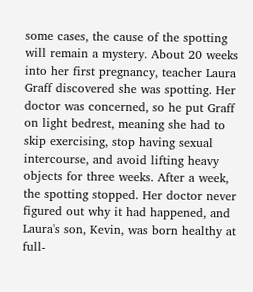some cases, the cause of the spotting will remain a mystery. About 20 weeks into her first pregnancy, teacher Laura Graff discovered she was spotting. Her doctor was concerned, so he put Graff on light bedrest, meaning she had to skip exercising, stop having sexual intercourse, and avoid lifting heavy objects for three weeks. After a week, the spotting stopped. Her doctor never figured out why it had happened, and Laura's son, Kevin, was born healthy at full-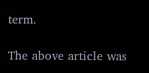term.

The above article was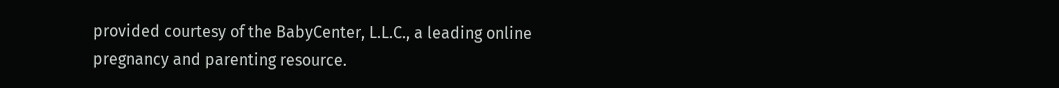provided courtesy of the BabyCenter, L.L.C., a leading online pregnancy and parenting resource.